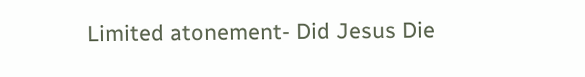Limited atonement- Did Jesus Die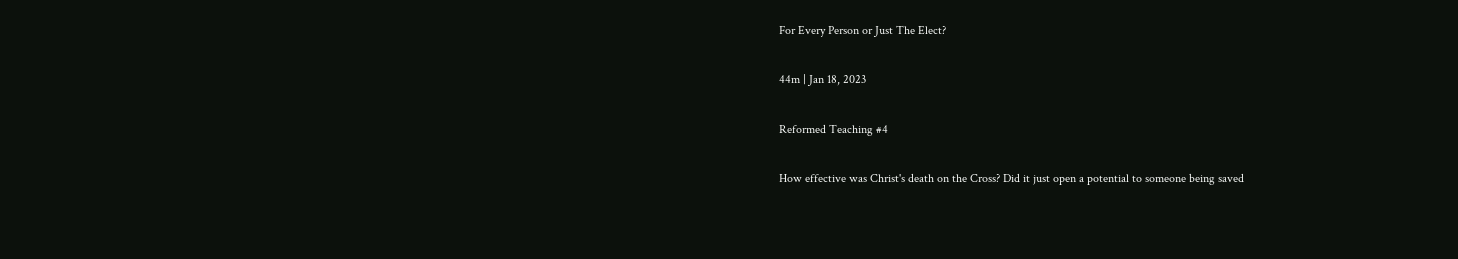For Every Person or Just The Elect?

44m | Jan 18, 2023

Reformed Teaching #4

How effective was Christ's death on the Cross? Did it just open a potential to someone being saved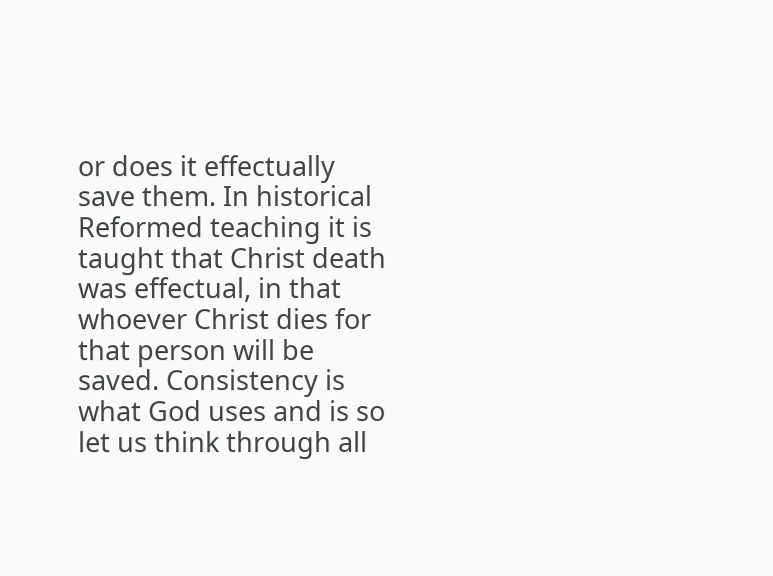or does it effectually save them. In historical Reformed teaching it is taught that Christ death was effectual, in that whoever Christ dies for that person will be saved. Consistency is what God uses and is so let us think through all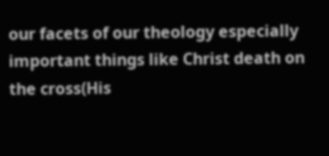our facets of our theology especially important things like Christ death on the cross(His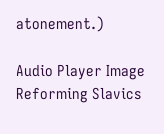atonement.)

Audio Player Image
Reforming Slavics